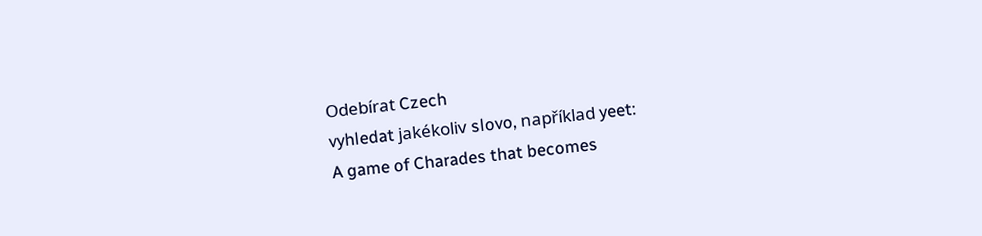Odebírat Czech
vyhledat jakékoliv slovo, například yeet:
A game of Charades that becomes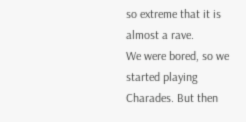so extreme that it is almost a rave.
We were bored, so we started playing Charades. But then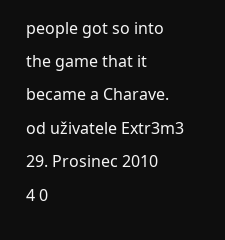people got so into the game that it became a Charave.
od uživatele Extr3m3 29. Prosinec 2010
4 0